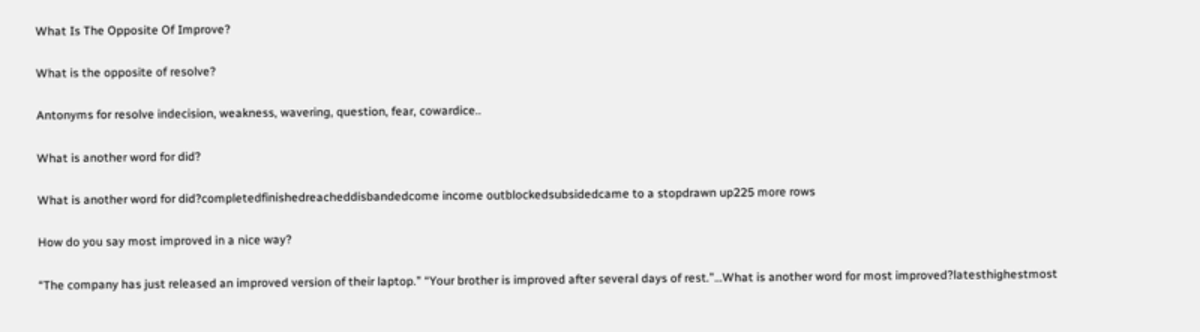What Is The Opposite Of Improve?

What is the opposite of resolve?

Antonyms for resolve indecision, weakness, wavering, question, fear, cowardice..

What is another word for did?

What is another word for did?completedfinishedreacheddisbandedcome income outblockedsubsidedcame to a stopdrawn up225 more rows

How do you say most improved in a nice way?

“The company has just released an improved version of their laptop.” “Your brother is improved after several days of rest.”…What is another word for most improved?latesthighestmost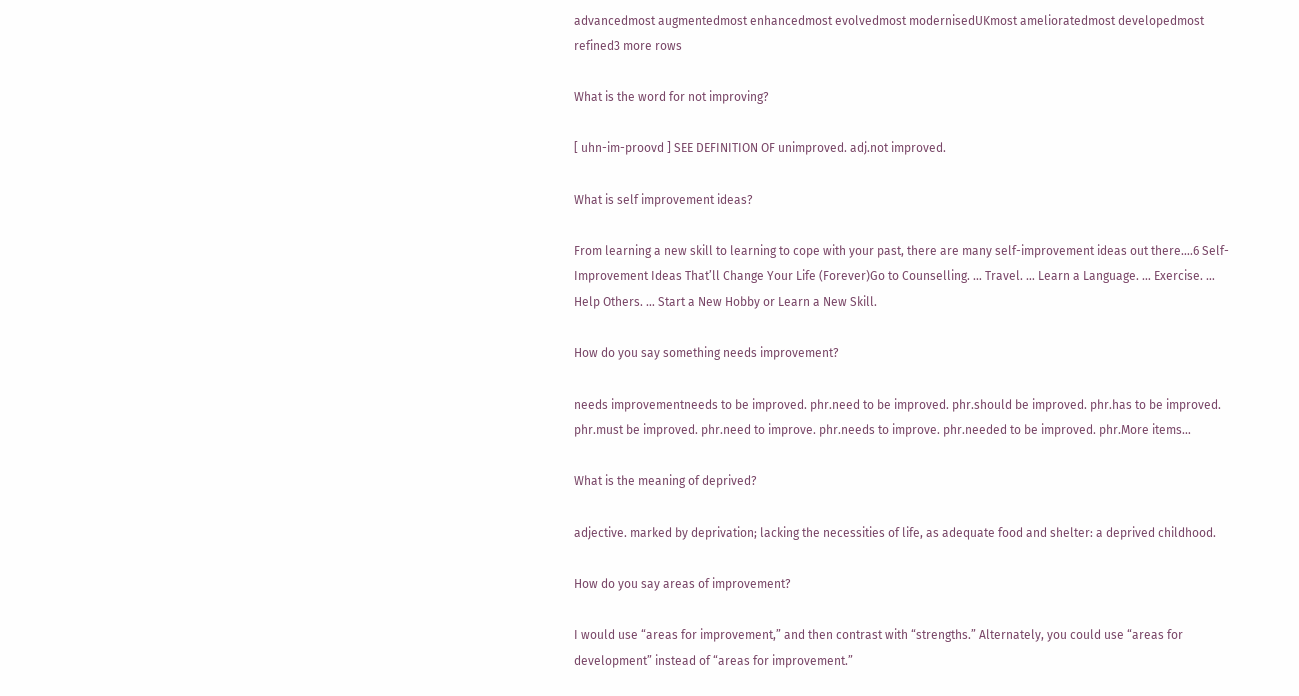advancedmost augmentedmost enhancedmost evolvedmost modernisedUKmost amelioratedmost developedmost refined3 more rows

What is the word for not improving?

[ uhn-im-proovd ] SEE DEFINITION OF unimproved. adj.not improved.

What is self improvement ideas?

From learning a new skill to learning to cope with your past, there are many self-improvement ideas out there….6 Self-Improvement Ideas That’ll Change Your Life (Forever)Go to Counselling. … Travel. … Learn a Language. … Exercise. … Help Others. … Start a New Hobby or Learn a New Skill.

How do you say something needs improvement?

needs improvementneeds to be improved. phr.need to be improved. phr.should be improved. phr.has to be improved. phr.must be improved. phr.need to improve. phr.needs to improve. phr.needed to be improved. phr.More items…

What is the meaning of deprived?

adjective. marked by deprivation; lacking the necessities of life, as adequate food and shelter: a deprived childhood.

How do you say areas of improvement?

I would use “areas for improvement,” and then contrast with “strengths.” Alternately, you could use “areas for development” instead of “areas for improvement.”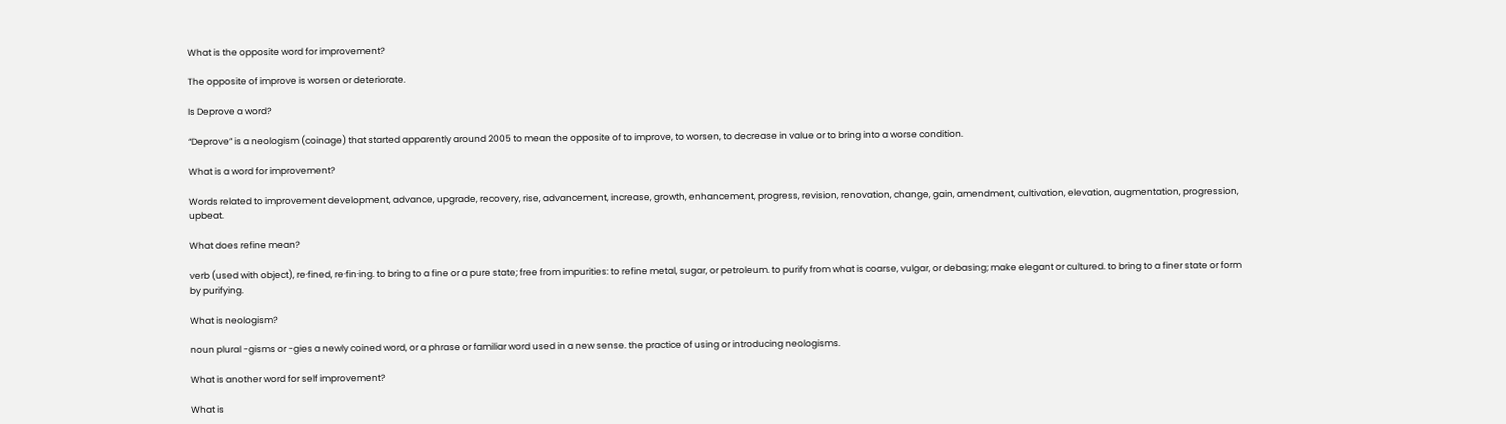What is the opposite word for improvement?

The opposite of improve is worsen or deteriorate.

Is Deprove a word?

“Deprove” is a neologism (coinage) that started apparently around 2005 to mean the opposite of to improve, to worsen, to decrease in value or to bring into a worse condition.

What is a word for improvement?

Words related to improvement development, advance, upgrade, recovery, rise, advancement, increase, growth, enhancement, progress, revision, renovation, change, gain, amendment, cultivation, elevation, augmentation, progression, upbeat.

What does refine mean?

verb (used with object), re·fined, re·fin·ing. to bring to a fine or a pure state; free from impurities: to refine metal, sugar, or petroleum. to purify from what is coarse, vulgar, or debasing; make elegant or cultured. to bring to a finer state or form by purifying.

What is neologism?

noun plural -gisms or -gies a newly coined word, or a phrase or familiar word used in a new sense. the practice of using or introducing neologisms.

What is another word for self improvement?

What is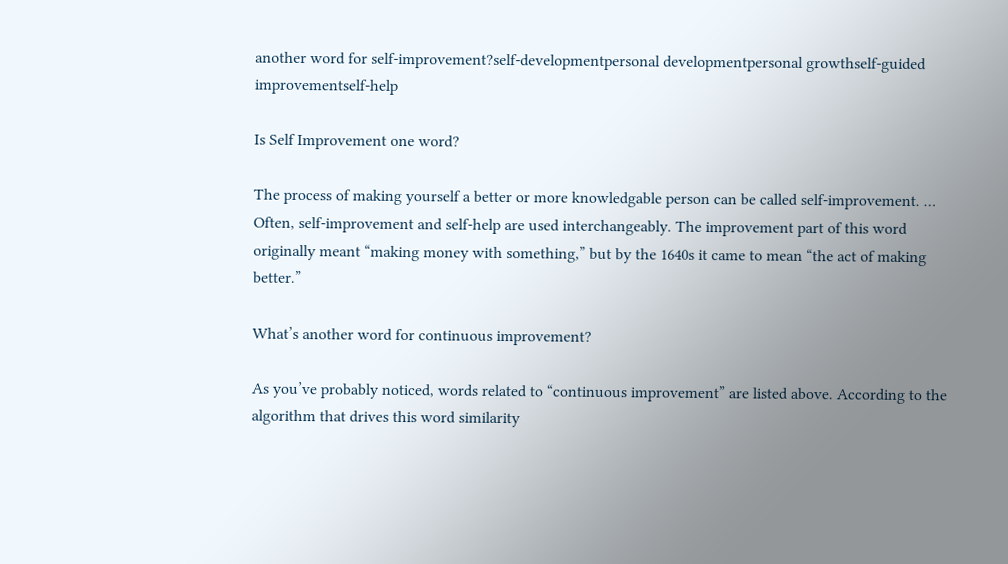another word for self-improvement?self-developmentpersonal developmentpersonal growthself-guided improvementself-help

Is Self Improvement one word?

The process of making yourself a better or more knowledgable person can be called self-improvement. … Often, self-improvement and self-help are used interchangeably. The improvement part of this word originally meant “making money with something,” but by the 1640s it came to mean “the act of making better.”

What’s another word for continuous improvement?

As you’ve probably noticed, words related to “continuous improvement” are listed above. According to the algorithm that drives this word similarity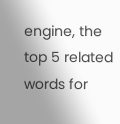engine, the top 5 related words for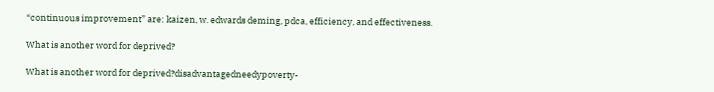“continuous improvement” are: kaizen, w. edwards deming, pdca, efficiency, and effectiveness.

What is another word for deprived?

What is another word for deprived?disadvantagedneedypoverty-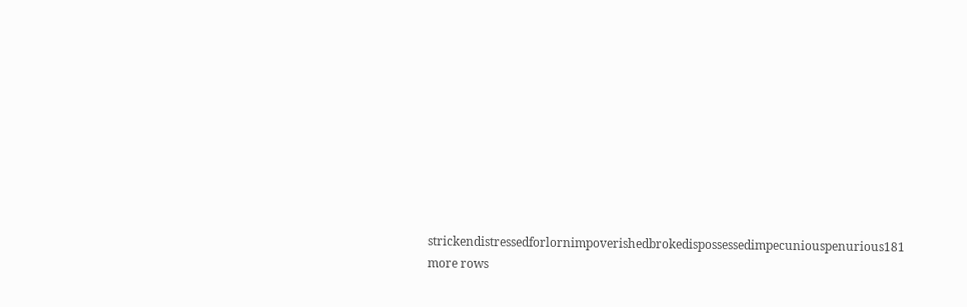strickendistressedforlornimpoverishedbrokedispossessedimpecuniouspenurious181 more rows